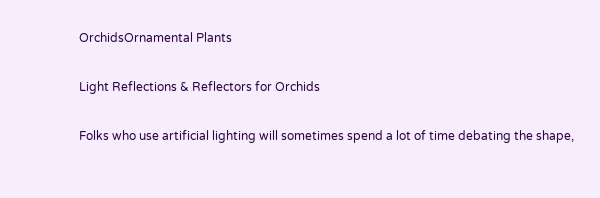OrchidsOrnamental Plants

Light Reflections & Reflectors for Orchids

Folks who use artificial lighting will sometimes spend a lot of time debating the shape,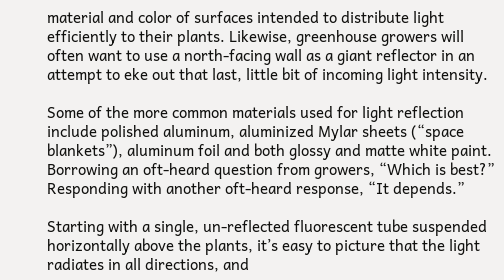material and color of surfaces intended to distribute light efficiently to their plants. Likewise, greenhouse growers will often want to use a north-facing wall as a giant reflector in an attempt to eke out that last, little bit of incoming light intensity.

Some of the more common materials used for light reflection include polished aluminum, aluminized Mylar sheets (“space blankets”), aluminum foil and both glossy and matte white paint. Borrowing an oft-heard question from growers, “Which is best?” Responding with another oft-heard response, “It depends.”

Starting with a single, un-reflected fluorescent tube suspended horizontally above the plants, it’s easy to picture that the light radiates in all directions, and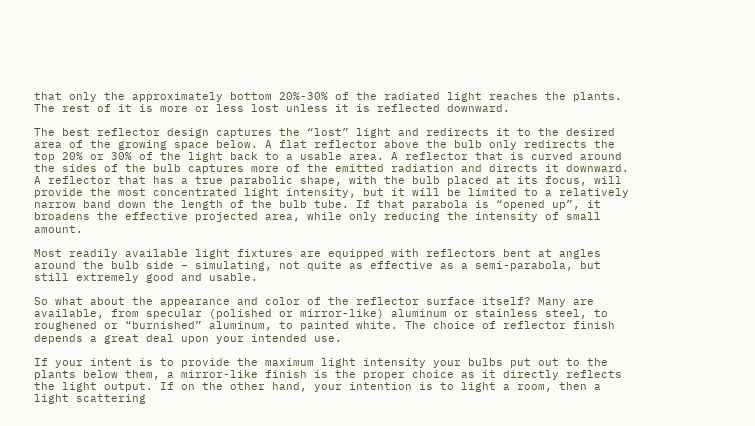that only the approximately bottom 20%-30% of the radiated light reaches the plants. The rest of it is more or less lost unless it is reflected downward.

The best reflector design captures the “lost” light and redirects it to the desired area of the growing space below. A flat reflector above the bulb only redirects the top 20% or 30% of the light back to a usable area. A reflector that is curved around the sides of the bulb captures more of the emitted radiation and directs it downward. A reflector that has a true parabolic shape, with the bulb placed at its focus, will provide the most concentrated light intensity, but it will be limited to a relatively narrow band down the length of the bulb tube. If that parabola is “opened up”, it broadens the effective projected area, while only reducing the intensity of small amount.

Most readily available light fixtures are equipped with reflectors bent at angles around the bulb side – simulating, not quite as effective as a semi-parabola, but still extremely good and usable.

So what about the appearance and color of the reflector surface itself? Many are available, from specular (polished or mirror-like) aluminum or stainless steel, to roughened or “burnished” aluminum, to painted white. The choice of reflector finish depends a great deal upon your intended use.

If your intent is to provide the maximum light intensity your bulbs put out to the plants below them, a mirror-like finish is the proper choice as it directly reflects the light output. If on the other hand, your intention is to light a room, then a light scattering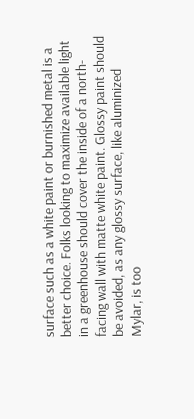surface such as a white paint or burnished metal is a better choice. Folks looking to maximize available light in a greenhouse should cover the inside of a north-facing wall with matte white paint. Glossy paint should be avoided, as any glossy surface, like aluminized Mylar, is too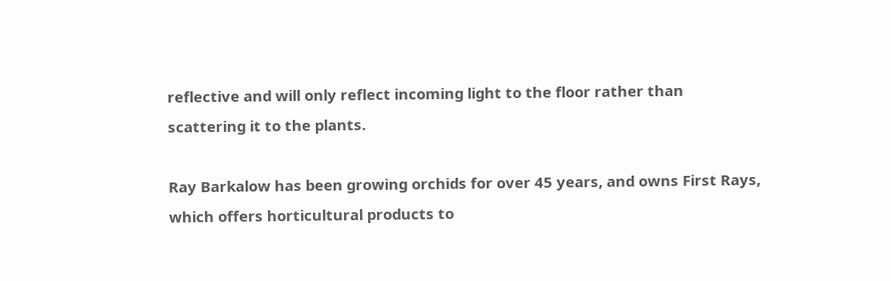reflective and will only reflect incoming light to the floor rather than scattering it to the plants.

Ray Barkalow has been growing orchids for over 45 years, and owns First Rays, which offers horticultural products to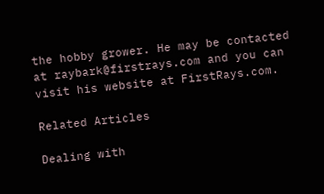the hobby grower. He may be contacted at raybark@firstrays.com and you can visit his website at FirstRays.com.

Related Articles

Dealing with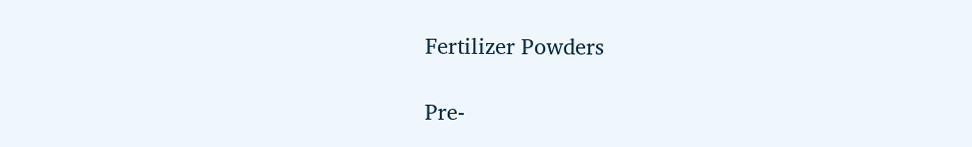Fertilizer Powders

Pre-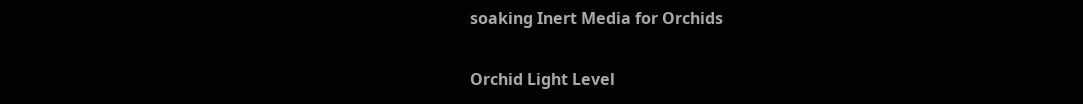soaking Inert Media for Orchids

Orchid Light Level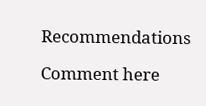Recommendations

Comment here